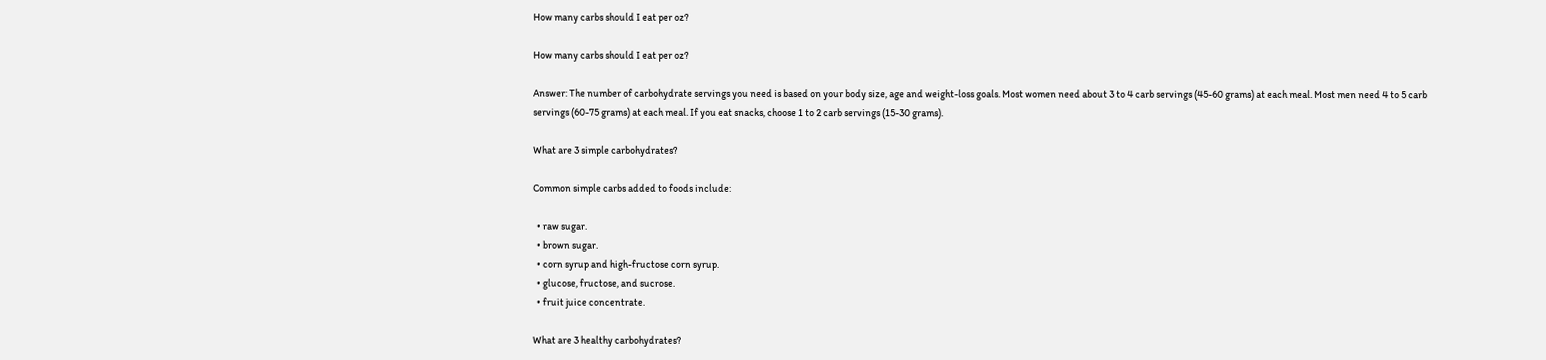How many carbs should I eat per oz?

How many carbs should I eat per oz?

Answer: The number of carbohydrate servings you need is based on your body size, age and weight-loss goals. Most women need about 3 to 4 carb servings (45-60 grams) at each meal. Most men need 4 to 5 carb servings (60-75 grams) at each meal. If you eat snacks, choose 1 to 2 carb servings (15-30 grams).

What are 3 simple carbohydrates?

Common simple carbs added to foods include:

  • raw sugar.
  • brown sugar.
  • corn syrup and high-fructose corn syrup.
  • glucose, fructose, and sucrose.
  • fruit juice concentrate.

What are 3 healthy carbohydrates?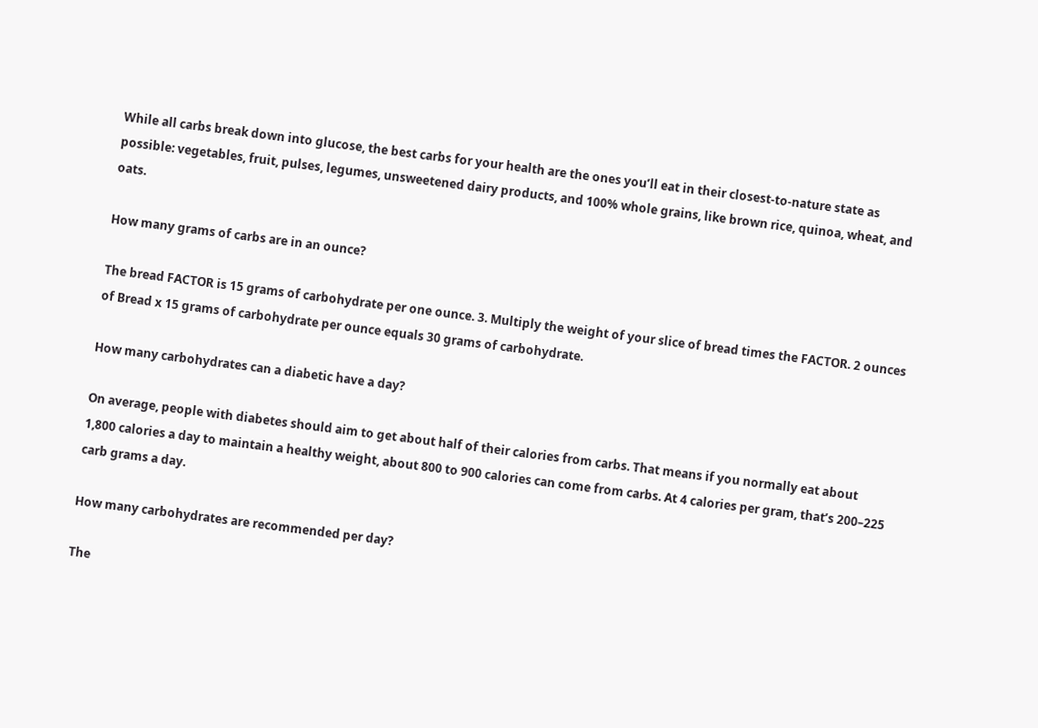While all carbs break down into glucose, the best carbs for your health are the ones you’ll eat in their closest-to-nature state as possible: vegetables, fruit, pulses, legumes, unsweetened dairy products, and 100% whole grains, like brown rice, quinoa, wheat, and oats.

How many grams of carbs are in an ounce?

The bread FACTOR is 15 grams of carbohydrate per one ounce. 3. Multiply the weight of your slice of bread times the FACTOR. 2 ounces of Bread x 15 grams of carbohydrate per ounce equals 30 grams of carbohydrate.

How many carbohydrates can a diabetic have a day?

On average, people with diabetes should aim to get about half of their calories from carbs. That means if you normally eat about 1,800 calories a day to maintain a healthy weight, about 800 to 900 calories can come from carbs. At 4 calories per gram, that’s 200–225 carb grams a day.

How many carbohydrates are recommended per day?

The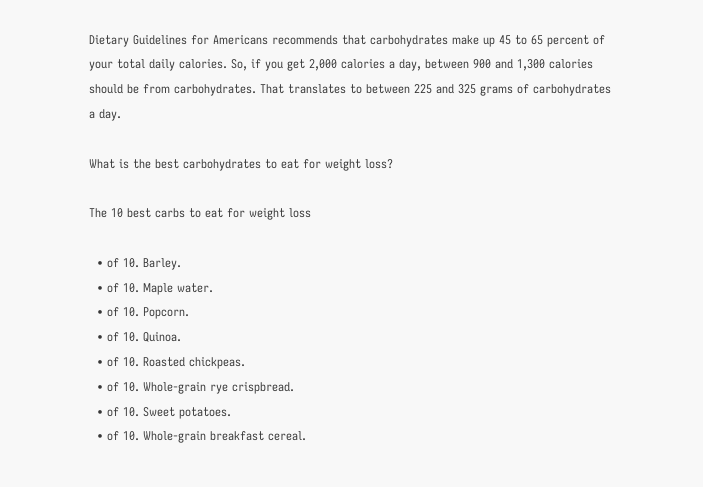Dietary Guidelines for Americans recommends that carbohydrates make up 45 to 65 percent of your total daily calories. So, if you get 2,000 calories a day, between 900 and 1,300 calories should be from carbohydrates. That translates to between 225 and 325 grams of carbohydrates a day.

What is the best carbohydrates to eat for weight loss?

The 10 best carbs to eat for weight loss

  • of 10. Barley.
  • of 10. Maple water.
  • of 10. Popcorn.
  • of 10. Quinoa.
  • of 10. Roasted chickpeas.
  • of 10. Whole-grain rye crispbread.
  • of 10. Sweet potatoes.
  • of 10. Whole-grain breakfast cereal.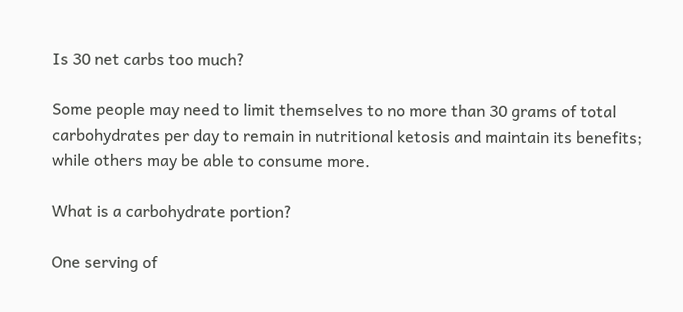Is 30 net carbs too much?

Some people may need to limit themselves to no more than 30 grams of total carbohydrates per day to remain in nutritional ketosis and maintain its benefits; while others may be able to consume more.

What is a carbohydrate portion?

One serving of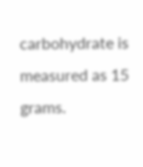carbohydrate is measured as 15 grams.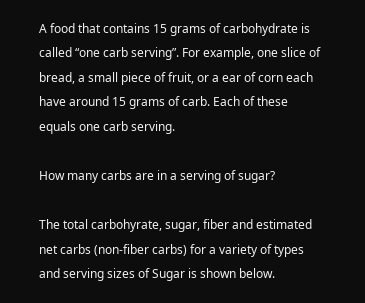A food that contains 15 grams of carbohydrate is called “one carb serving”. For example, one slice of bread, a small piece of fruit, or a ear of corn each have around 15 grams of carb. Each of these equals one carb serving.

How many carbs are in a serving of sugar?

The total carbohyrate, sugar, fiber and estimated net carbs (non-fiber carbs) for a variety of types and serving sizes of Sugar is shown below.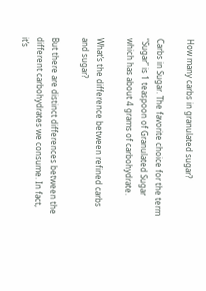How many carbs in granulated sugar?

Carbs in Sugar. The favorite choice for the term “Sugar” is 1 teaspoon of Granulated Sugar which has about 4 grams of carbohydrate.

What’s the difference between refined carbs and sugar?

But there are distinct differences between the different carbohydrates we consume. In fact, it’s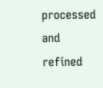processed and refined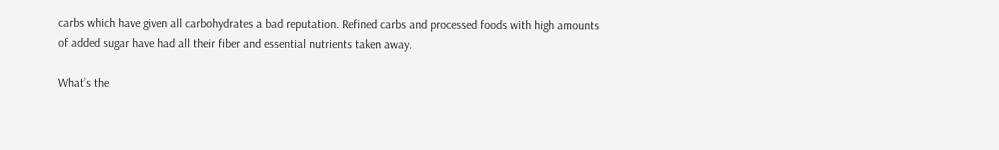carbs which have given all carbohydrates a bad reputation. Refined carbs and processed foods with high amounts of added sugar have had all their fiber and essential nutrients taken away.

What’s the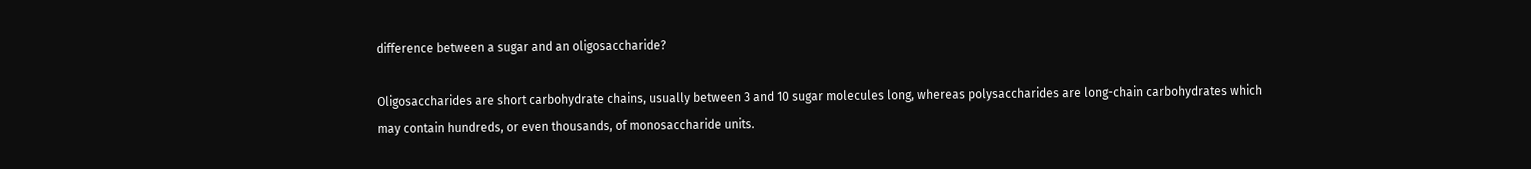difference between a sugar and an oligosaccharide?

Oligosaccharides are short carbohydrate chains, usually between 3 and 10 sugar molecules long, whereas polysaccharides are long-chain carbohydrates which may contain hundreds, or even thousands, of monosaccharide units.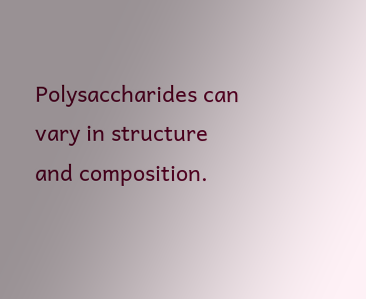Polysaccharides can vary in structure and composition.